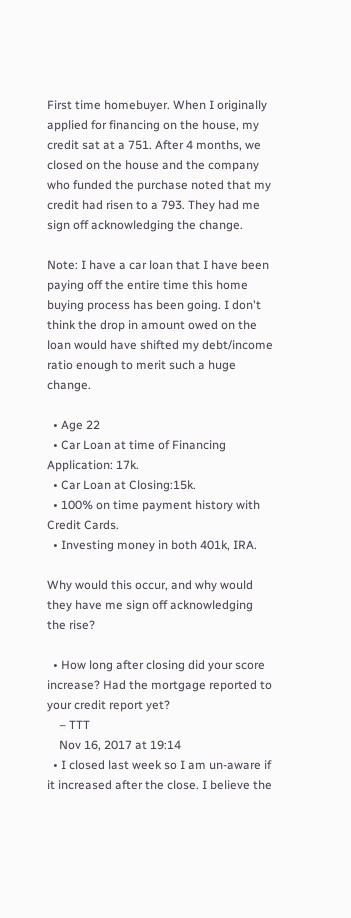First time homebuyer. When I originally applied for financing on the house, my credit sat at a 751. After 4 months, we closed on the house and the company who funded the purchase noted that my credit had risen to a 793. They had me sign off acknowledging the change.

Note: I have a car loan that I have been paying off the entire time this home buying process has been going. I don't think the drop in amount owed on the loan would have shifted my debt/income ratio enough to merit such a huge change.

  • Age 22
  • Car Loan at time of Financing Application: 17k.
  • Car Loan at Closing:15k.
  • 100% on time payment history with Credit Cards.
  • Investing money in both 401k, IRA.

Why would this occur, and why would they have me sign off acknowledging the rise?

  • How long after closing did your score increase? Had the mortgage reported to your credit report yet?
    – TTT
    Nov 16, 2017 at 19:14
  • I closed last week so I am un-aware if it increased after the close. I believe the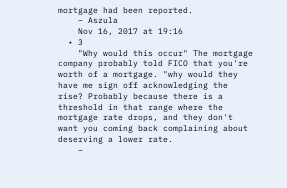mortgage had been reported.
    – Aszula
    Nov 16, 2017 at 19:16
  • 3
    "Why would this occur" The mortgage company probably told FICO that you're worth of a mortgage. "why would they have me sign off acknowledging the rise? Probably because there is a threshold in that range where the mortgage rate drops, and they don't want you coming back complaining about deserving a lower rate.
    –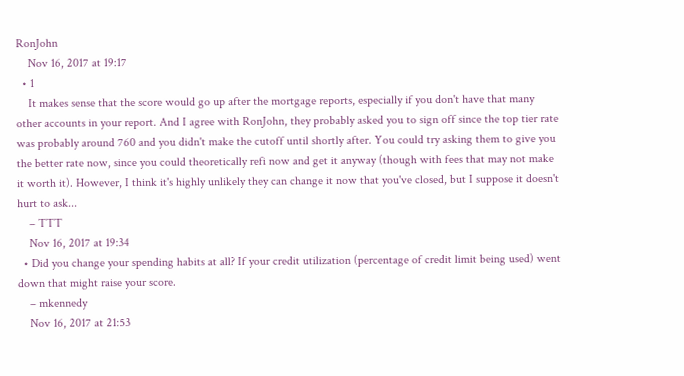RonJohn
    Nov 16, 2017 at 19:17
  • 1
    It makes sense that the score would go up after the mortgage reports, especially if you don't have that many other accounts in your report. And I agree with RonJohn, they probably asked you to sign off since the top tier rate was probably around 760 and you didn't make the cutoff until shortly after. You could try asking them to give you the better rate now, since you could theoretically refi now and get it anyway (though with fees that may not make it worth it). However, I think it's highly unlikely they can change it now that you've closed, but I suppose it doesn't hurt to ask...
    – TTT
    Nov 16, 2017 at 19:34
  • Did you change your spending habits at all? If your credit utilization (percentage of credit limit being used) went down that might raise your score.
    – mkennedy
    Nov 16, 2017 at 21:53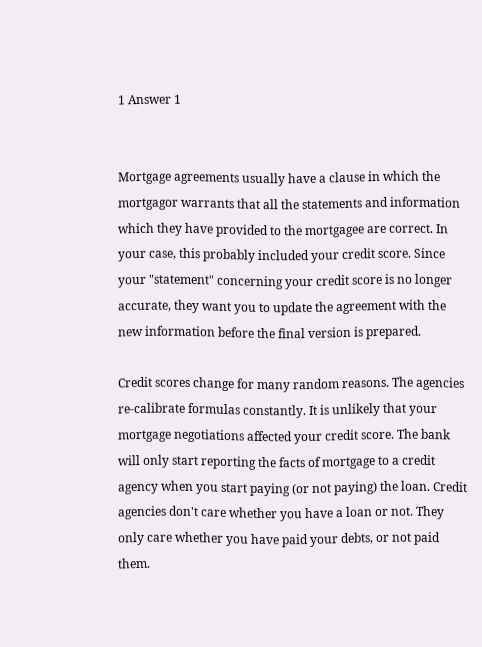1 Answer 1


Mortgage agreements usually have a clause in which the mortgagor warrants that all the statements and information which they have provided to the mortgagee are correct. In your case, this probably included your credit score. Since your "statement" concerning your credit score is no longer accurate, they want you to update the agreement with the new information before the final version is prepared.

Credit scores change for many random reasons. The agencies re-calibrate formulas constantly. It is unlikely that your mortgage negotiations affected your credit score. The bank will only start reporting the facts of mortgage to a credit agency when you start paying (or not paying) the loan. Credit agencies don't care whether you have a loan or not. They only care whether you have paid your debts, or not paid them.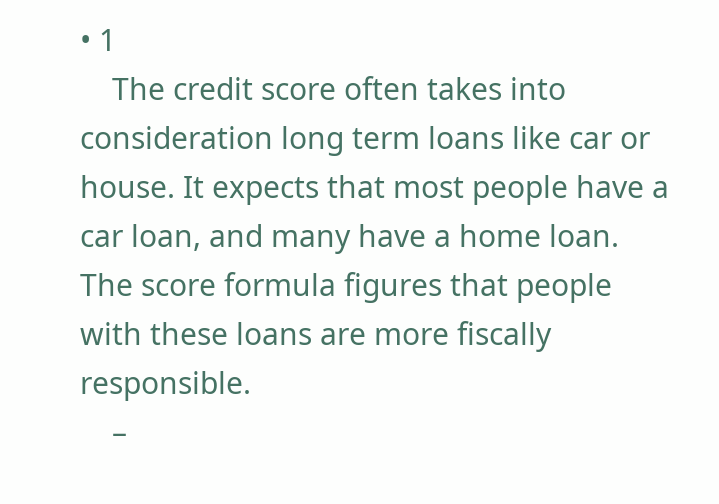• 1
    The credit score often takes into consideration long term loans like car or house. It expects that most people have a car loan, and many have a home loan. The score formula figures that people with these loans are more fiscally responsible.
    –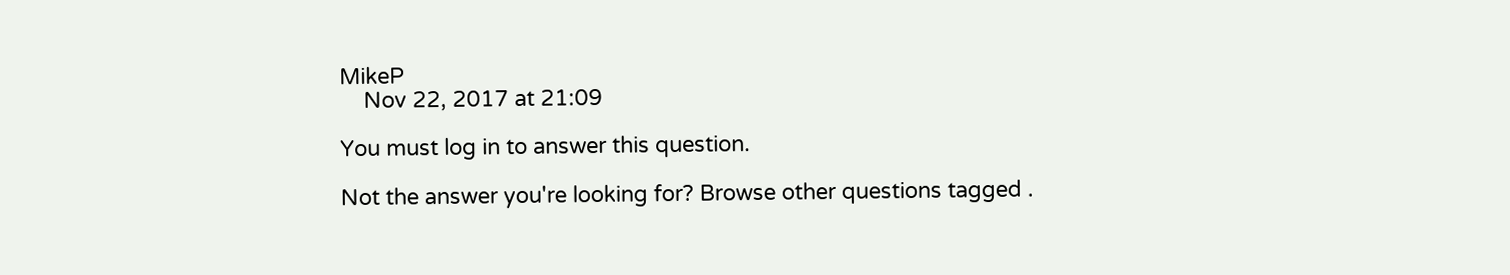MikeP
    Nov 22, 2017 at 21:09

You must log in to answer this question.

Not the answer you're looking for? Browse other questions tagged .